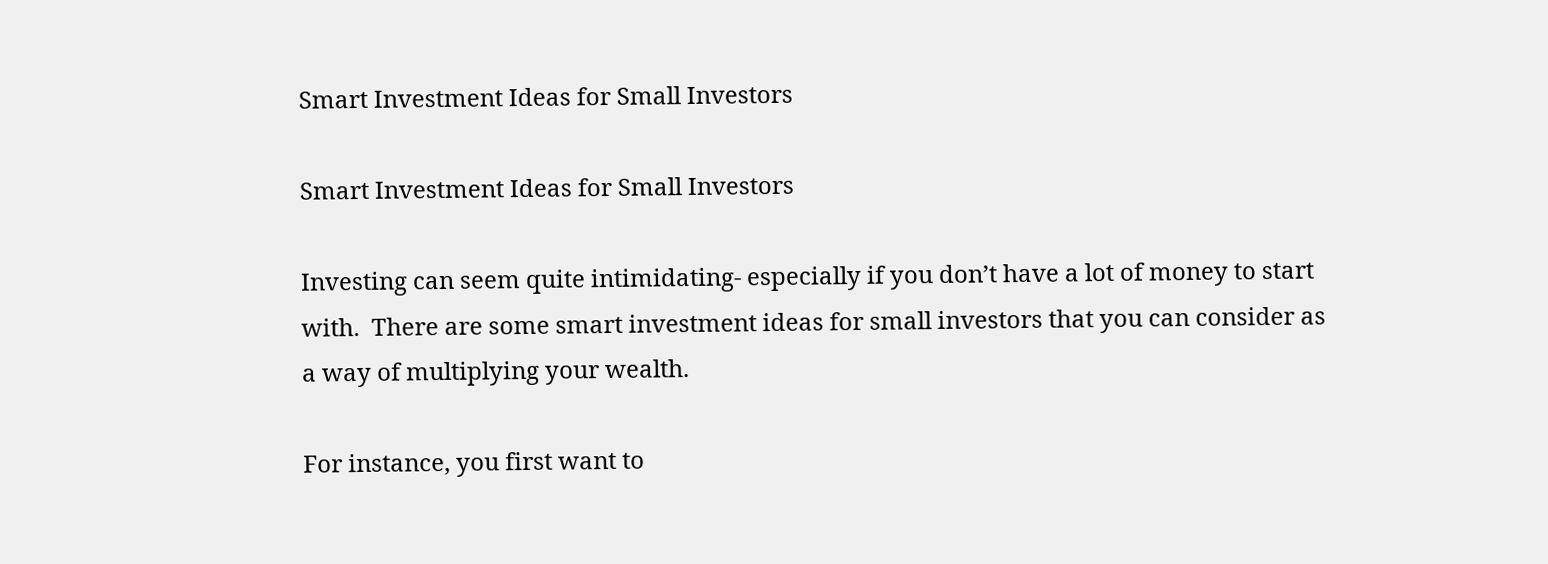Smart Investment Ideas for Small Investors

Smart Investment Ideas for Small Investors

Investing can seem quite intimidating- especially if you don’t have a lot of money to start with.  There are some smart investment ideas for small investors that you can consider as a way of multiplying your wealth.

For instance, you first want to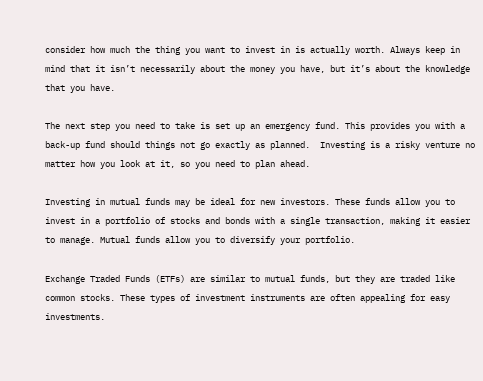consider how much the thing you want to invest in is actually worth. Always keep in mind that it isn’t necessarily about the money you have, but it’s about the knowledge that you have.

The next step you need to take is set up an emergency fund. This provides you with a back-up fund should things not go exactly as planned.  Investing is a risky venture no matter how you look at it, so you need to plan ahead.

Investing in mutual funds may be ideal for new investors. These funds allow you to invest in a portfolio of stocks and bonds with a single transaction, making it easier to manage. Mutual funds allow you to diversify your portfolio.

Exchange Traded Funds (ETFs) are similar to mutual funds, but they are traded like common stocks. These types of investment instruments are often appealing for easy investments.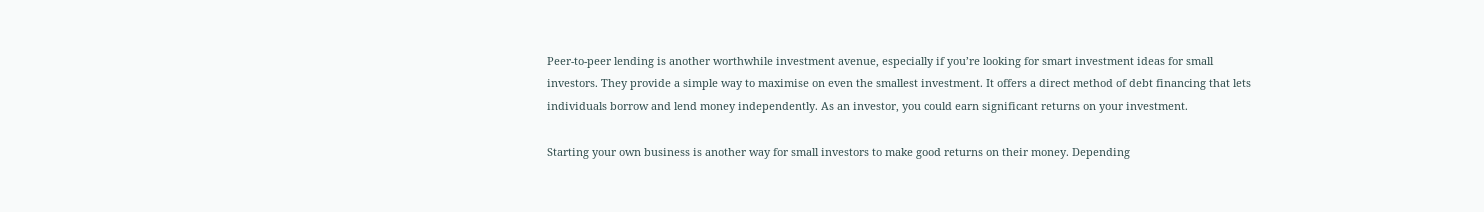Peer-to-peer lending is another worthwhile investment avenue, especially if you’re looking for smart investment ideas for small investors. They provide a simple way to maximise on even the smallest investment. It offers a direct method of debt financing that lets individuals borrow and lend money independently. As an investor, you could earn significant returns on your investment.

Starting your own business is another way for small investors to make good returns on their money. Depending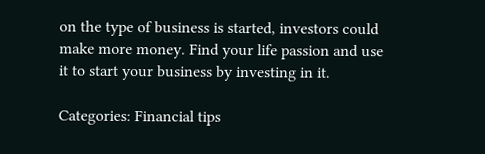on the type of business is started, investors could make more money. Find your life passion and use it to start your business by investing in it.

Categories: Financial tips